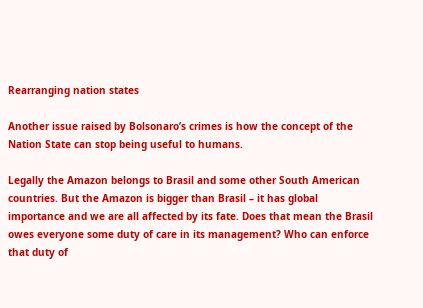Rearranging nation states

Another issue raised by Bolsonaro’s crimes is how the concept of the Nation State can stop being useful to humans.

Legally the Amazon belongs to Brasil and some other South American countries. But the Amazon is bigger than Brasil – it has global importance and we are all affected by its fate. Does that mean the Brasil owes everyone some duty of care in its management? Who can enforce that duty of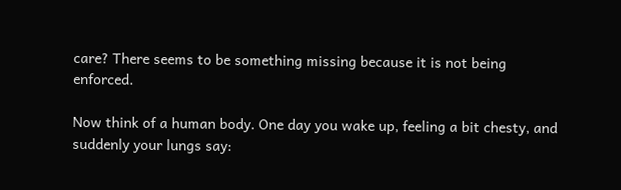care? There seems to be something missing because it is not being enforced.

Now think of a human body. One day you wake up, feeling a bit chesty, and suddenly your lungs say: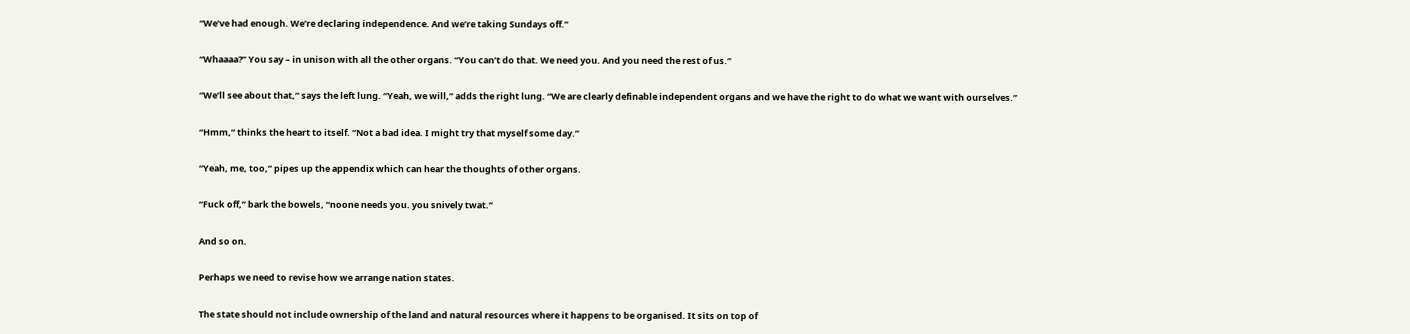“We’ve had enough. We’re declaring independence. And we’re taking Sundays off.”

“Whaaaa?” You say – in unison with all the other organs. “You can’t do that. We need you. And you need the rest of us.”

“We’ll see about that,” says the left lung. “Yeah, we will,” adds the right lung. “We are clearly definable independent organs and we have the right to do what we want with ourselves.”

“Hmm,” thinks the heart to itself. “Not a bad idea. I might try that myself some day.”

“Yeah, me, too,” pipes up the appendix which can hear the thoughts of other organs.

“Fuck off,” bark the bowels, “noone needs you. you snively twat.”

And so on.

Perhaps we need to revise how we arrange nation states.

The state should not include ownership of the land and natural resources where it happens to be organised. It sits on top of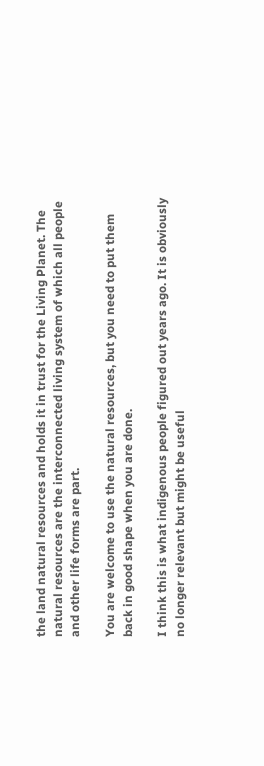the land natural resources and holds it in trust for the Living Planet. The natural resources are the interconnected living system of which all people and other life forms are part.

You are welcome to use the natural resources, but you need to put them back in good shape when you are done.

I think this is what indigenous people figured out years ago. It is obviously no longer relevant but might be useful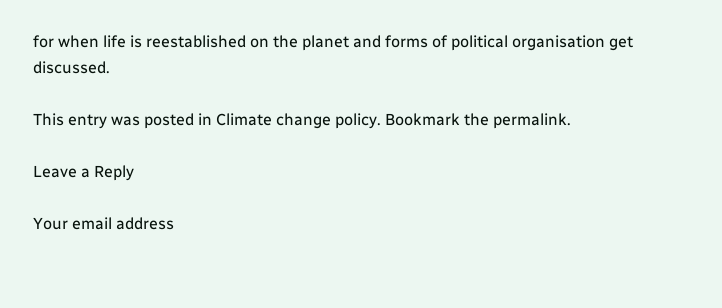for when life is reestablished on the planet and forms of political organisation get discussed.

This entry was posted in Climate change policy. Bookmark the permalink.

Leave a Reply

Your email address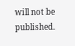will not be published.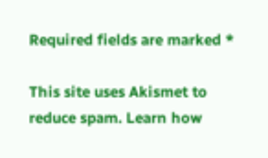Required fields are marked *

This site uses Akismet to reduce spam. Learn how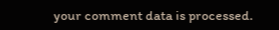your comment data is processed.